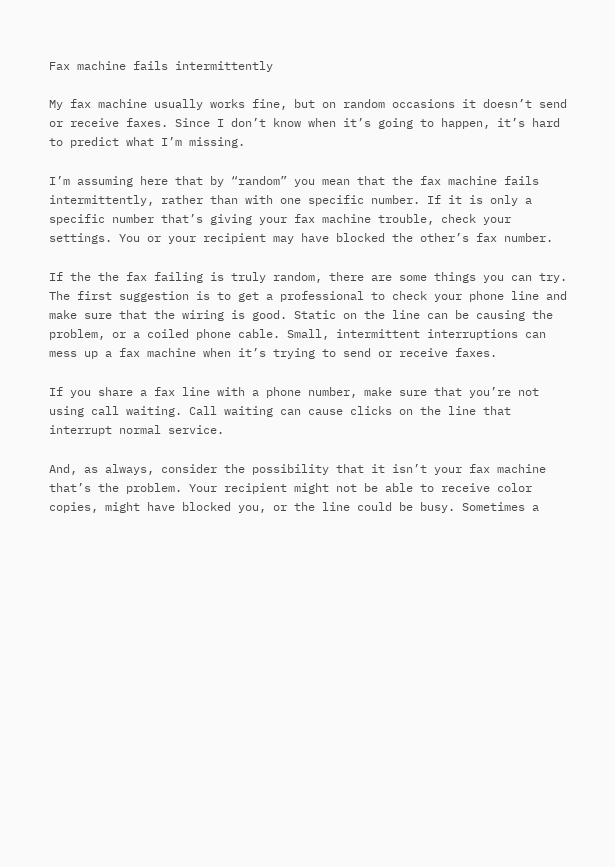Fax machine fails intermittently

My fax machine usually works fine, but on random occasions it doesn’t send or receive faxes. Since I don’t know when it’s going to happen, it’s hard to predict what I’m missing.

I’m assuming here that by “random” you mean that the fax machine fails intermittently, rather than with one specific number. If it is only a specific number that’s giving your fax machine trouble, check your settings. You or your recipient may have blocked the other’s fax number.

If the the fax failing is truly random, there are some things you can try. The first suggestion is to get a professional to check your phone line and make sure that the wiring is good. Static on the line can be causing the problem, or a coiled phone cable. Small, intermittent interruptions can mess up a fax machine when it’s trying to send or receive faxes.

If you share a fax line with a phone number, make sure that you’re not using call waiting. Call waiting can cause clicks on the line that interrupt normal service.

And, as always, consider the possibility that it isn’t your fax machine that’s the problem. Your recipient might not be able to receive color copies, might have blocked you, or the line could be busy. Sometimes a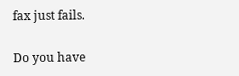fax just fails.

Do you have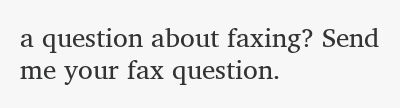a question about faxing? Send me your fax question.